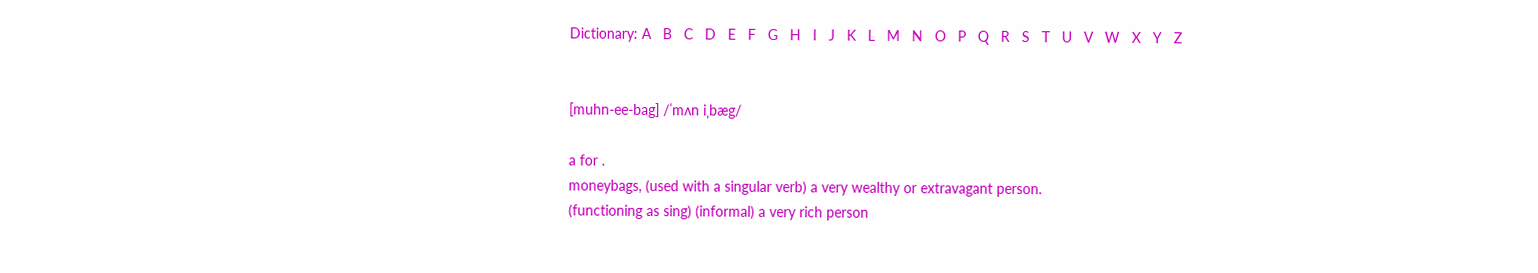Dictionary: A   B   C   D   E   F   G   H   I   J   K   L   M   N   O   P   Q   R   S   T   U   V   W   X   Y   Z


[muhn-ee-bag] /ˈmʌn iˌbæg/

a for .
moneybags, (used with a singular verb) a very wealthy or extravagant person.
(functioning as sing) (informal) a very rich person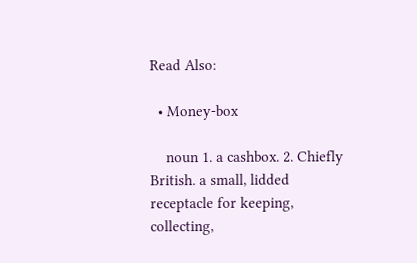Read Also:

  • Money-box

    noun 1. a cashbox. 2. Chiefly British. a small, lidded receptacle for keeping, collecting,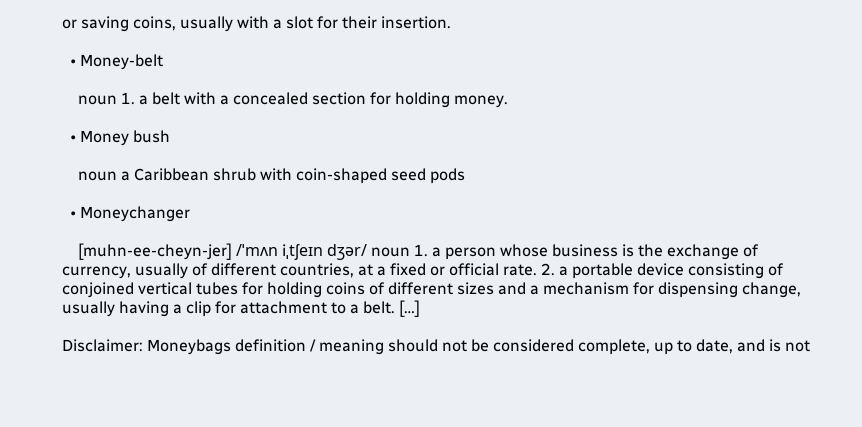or saving coins, usually with a slot for their insertion.

  • Money-belt

    noun 1. a belt with a concealed section for holding money.

  • Money bush

    noun a Caribbean shrub with coin-shaped seed pods

  • Moneychanger

    [muhn-ee-cheyn-jer] /ˈmʌn iˌtʃeɪn dʒər/ noun 1. a person whose business is the exchange of currency, usually of different countries, at a fixed or official rate. 2. a portable device consisting of conjoined vertical tubes for holding coins of different sizes and a mechanism for dispensing change, usually having a clip for attachment to a belt. […]

Disclaimer: Moneybags definition / meaning should not be considered complete, up to date, and is not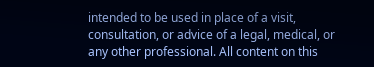intended to be used in place of a visit, consultation, or advice of a legal, medical, or any other professional. All content on this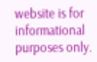website is for informational purposes only.